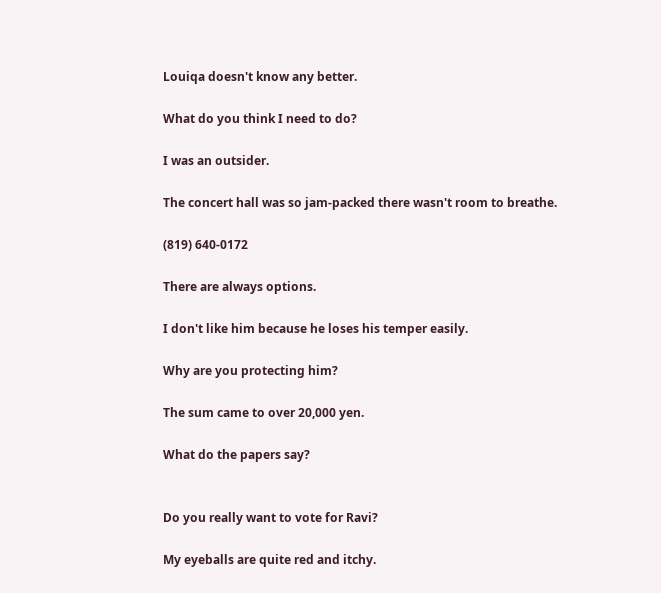Louiqa doesn't know any better.

What do you think I need to do?

I was an outsider.

The concert hall was so jam-packed there wasn't room to breathe.

(819) 640-0172

There are always options.

I don't like him because he loses his temper easily.

Why are you protecting him?

The sum came to over 20,000 yen.

What do the papers say?


Do you really want to vote for Ravi?

My eyeballs are quite red and itchy.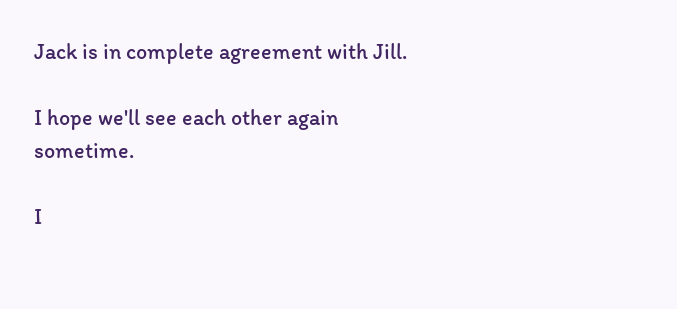Jack is in complete agreement with Jill.

I hope we'll see each other again sometime.

I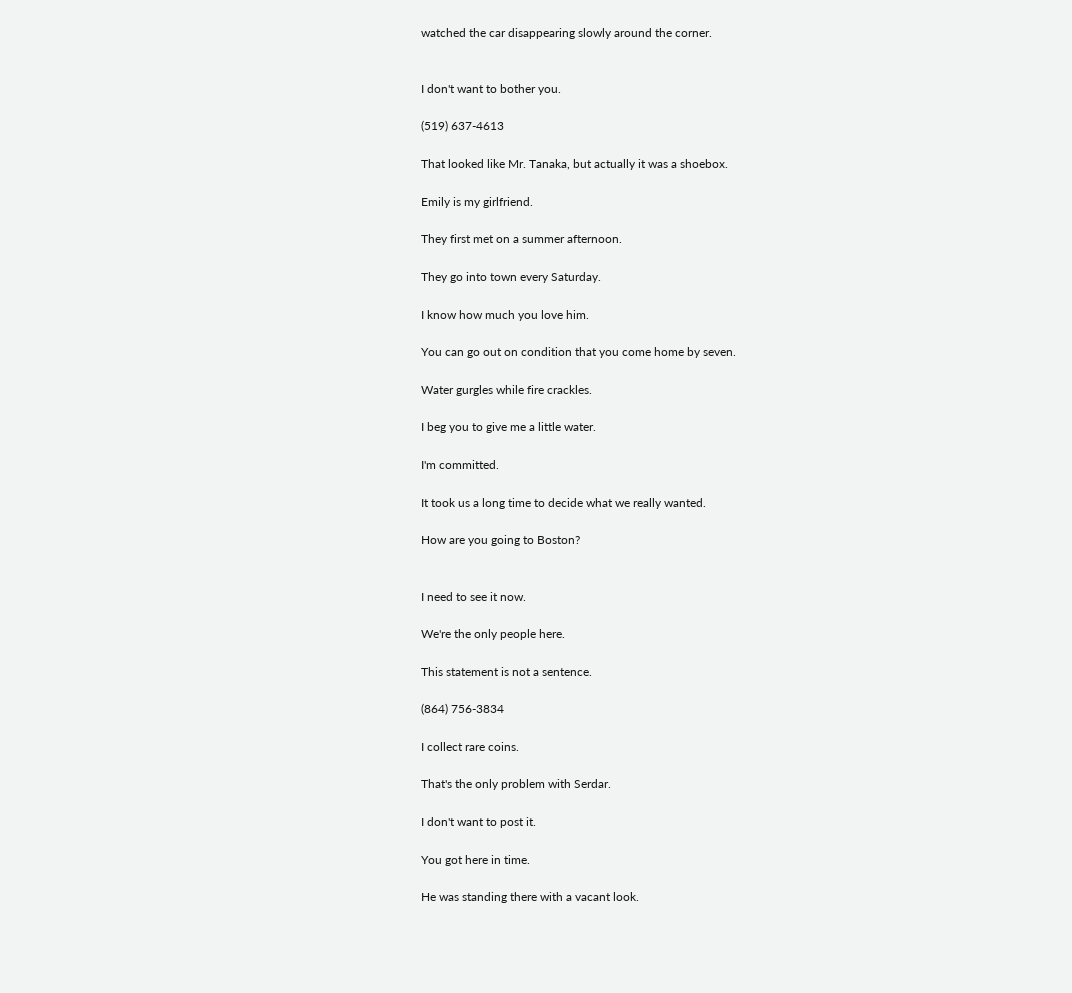watched the car disappearing slowly around the corner.


I don't want to bother you.

(519) 637-4613

That looked like Mr. Tanaka, but actually it was a shoebox.

Emily is my girlfriend.

They first met on a summer afternoon.

They go into town every Saturday.

I know how much you love him.

You can go out on condition that you come home by seven.

Water gurgles while fire crackles.

I beg you to give me a little water.

I'm committed.

It took us a long time to decide what we really wanted.

How are you going to Boston?


I need to see it now.

We're the only people here.

This statement is not a sentence.

(864) 756-3834

I collect rare coins.

That's the only problem with Serdar.

I don't want to post it.

You got here in time.

He was standing there with a vacant look.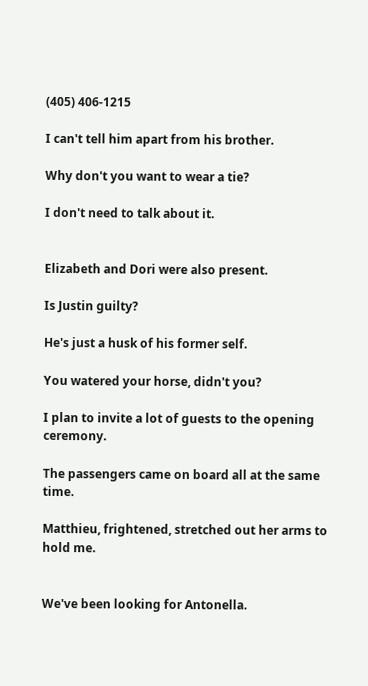(405) 406-1215

I can't tell him apart from his brother.

Why don't you want to wear a tie?

I don't need to talk about it.


Elizabeth and Dori were also present.

Is Justin guilty?

He's just a husk of his former self.

You watered your horse, didn't you?

I plan to invite a lot of guests to the opening ceremony.

The passengers came on board all at the same time.

Matthieu, frightened, stretched out her arms to hold me.


We've been looking for Antonella.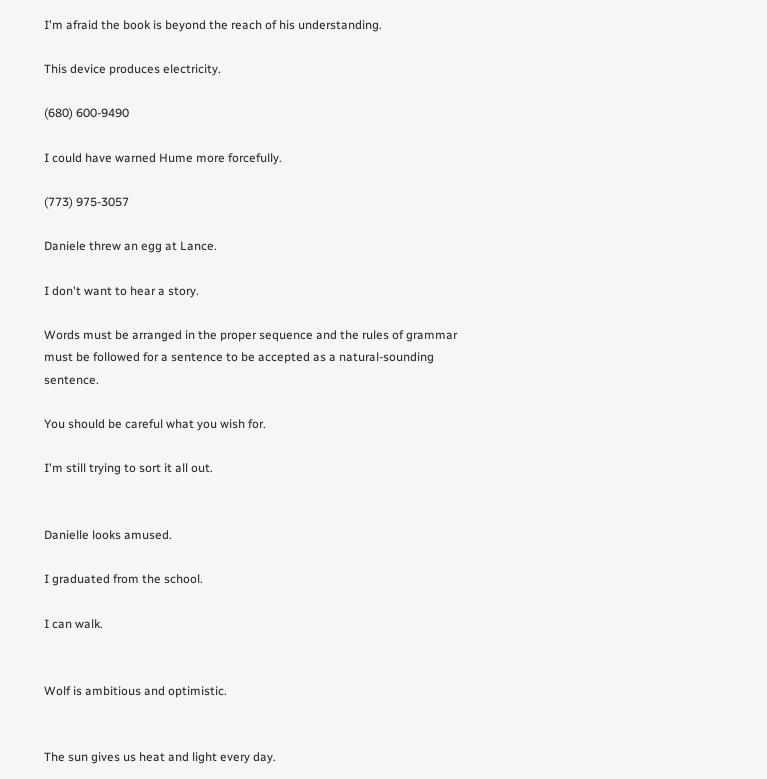I'm afraid the book is beyond the reach of his understanding.

This device produces electricity.

(680) 600-9490

I could have warned Hume more forcefully.

(773) 975-3057

Daniele threw an egg at Lance.

I don't want to hear a story.

Words must be arranged in the proper sequence and the rules of grammar must be followed for a sentence to be accepted as a natural-sounding sentence.

You should be careful what you wish for.

I'm still trying to sort it all out.


Danielle looks amused.

I graduated from the school.

I can walk.


Wolf is ambitious and optimistic.


The sun gives us heat and light every day.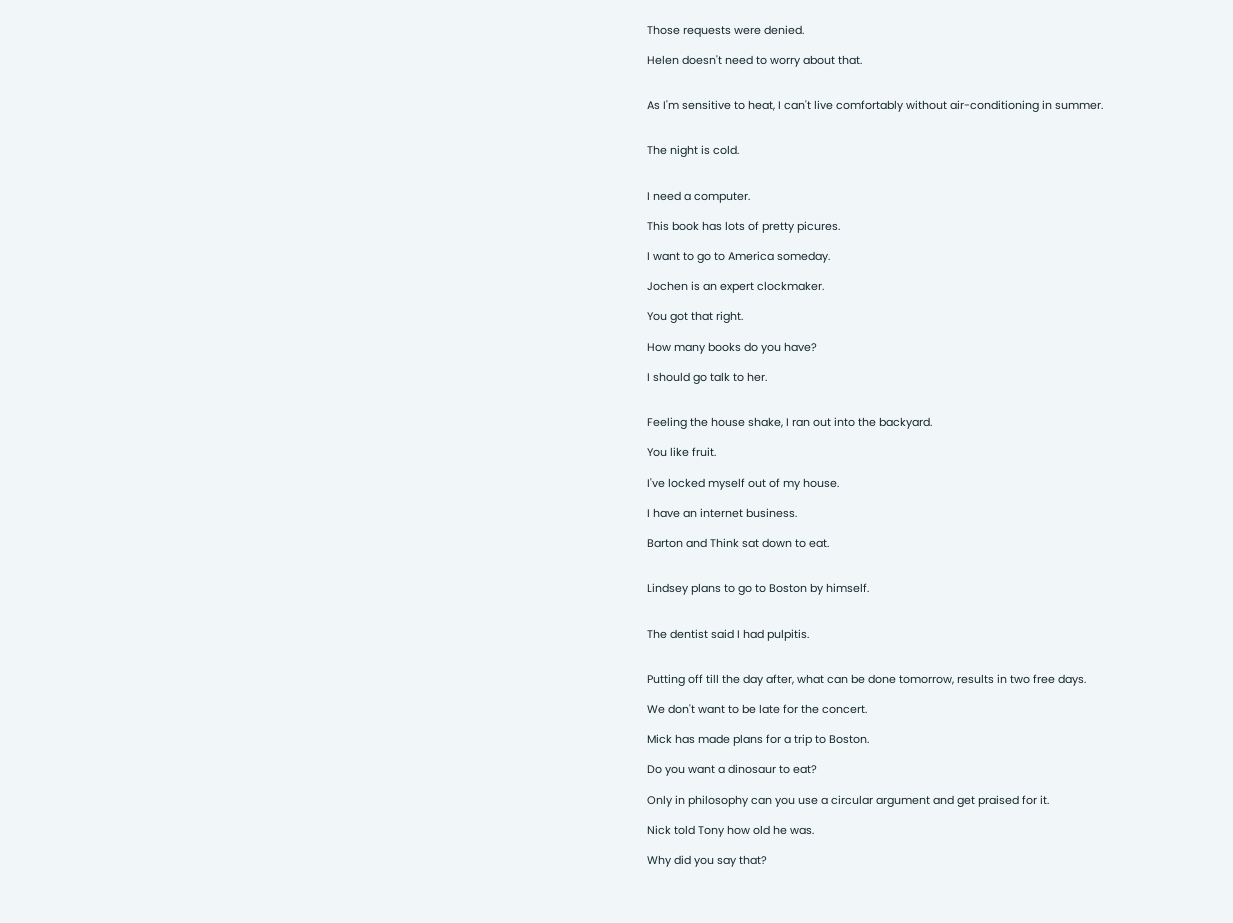Those requests were denied.

Helen doesn't need to worry about that.


As I'm sensitive to heat, I can't live comfortably without air-conditioning in summer.


The night is cold.


I need a computer.

This book has lots of pretty picures.

I want to go to America someday.

Jochen is an expert clockmaker.

You got that right.

How many books do you have?

I should go talk to her.


Feeling the house shake, I ran out into the backyard.

You like fruit.

I've locked myself out of my house.

I have an internet business.

Barton and Think sat down to eat.


Lindsey plans to go to Boston by himself.


The dentist said I had pulpitis.


Putting off till the day after, what can be done tomorrow, results in two free days.

We don't want to be late for the concert.

Mick has made plans for a trip to Boston.

Do you want a dinosaur to eat?

Only in philosophy can you use a circular argument and get praised for it.

Nick told Tony how old he was.

Why did you say that?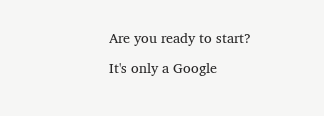Are you ready to start?

It's only a Google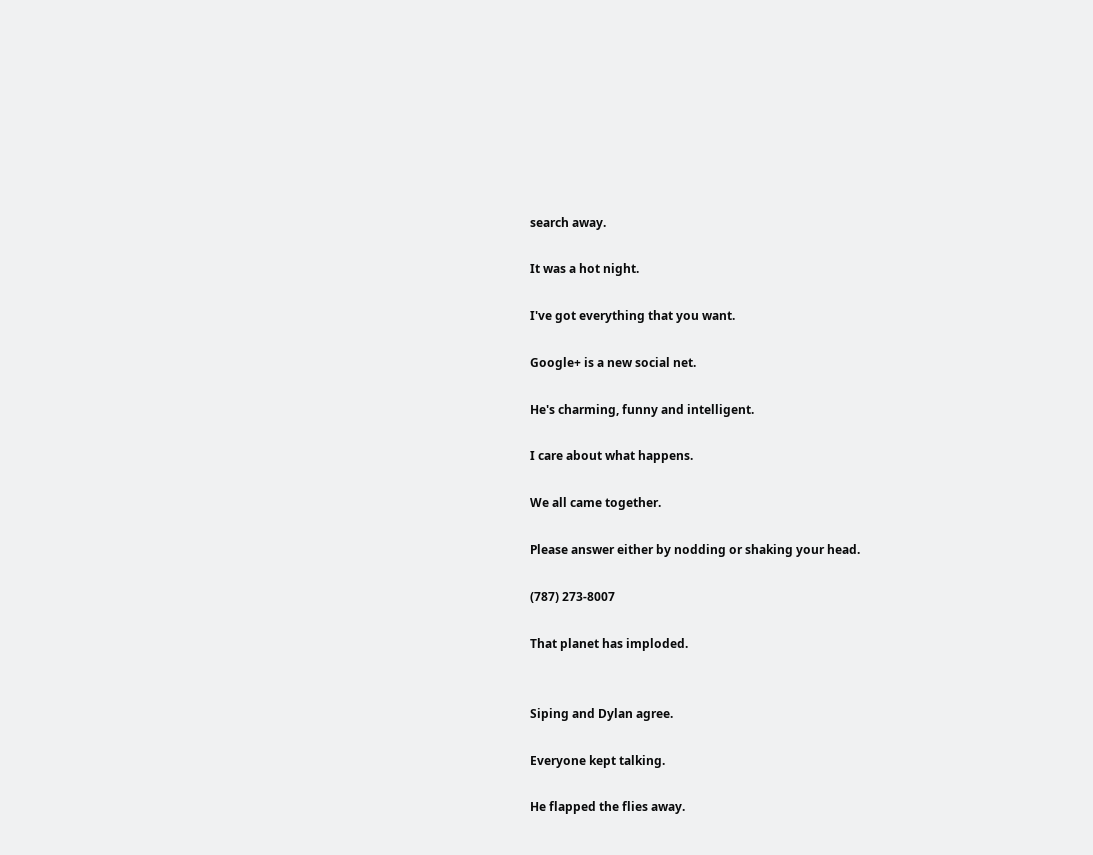search away.

It was a hot night.

I've got everything that you want.

Google+ is a new social net.

He's charming, funny and intelligent.

I care about what happens.

We all came together.

Please answer either by nodding or shaking your head.

(787) 273-8007

That planet has imploded.


Siping and Dylan agree.

Everyone kept talking.

He flapped the flies away.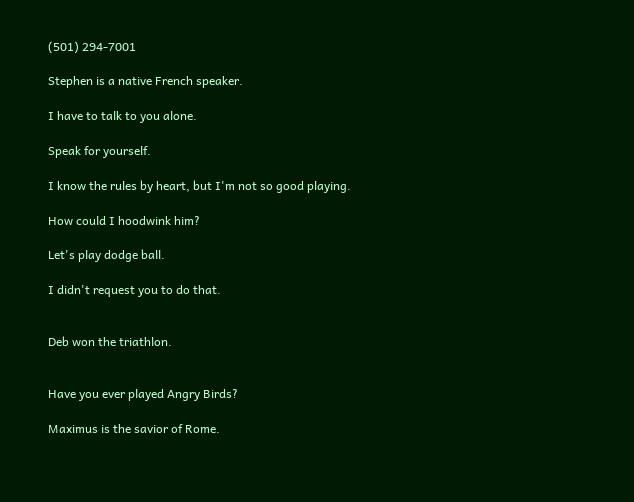(501) 294-7001

Stephen is a native French speaker.

I have to talk to you alone.

Speak for yourself.

I know the rules by heart, but I'm not so good playing.

How could I hoodwink him?

Let's play dodge ball.

I didn't request you to do that.


Deb won the triathlon.


Have you ever played Angry Birds?

Maximus is the savior of Rome.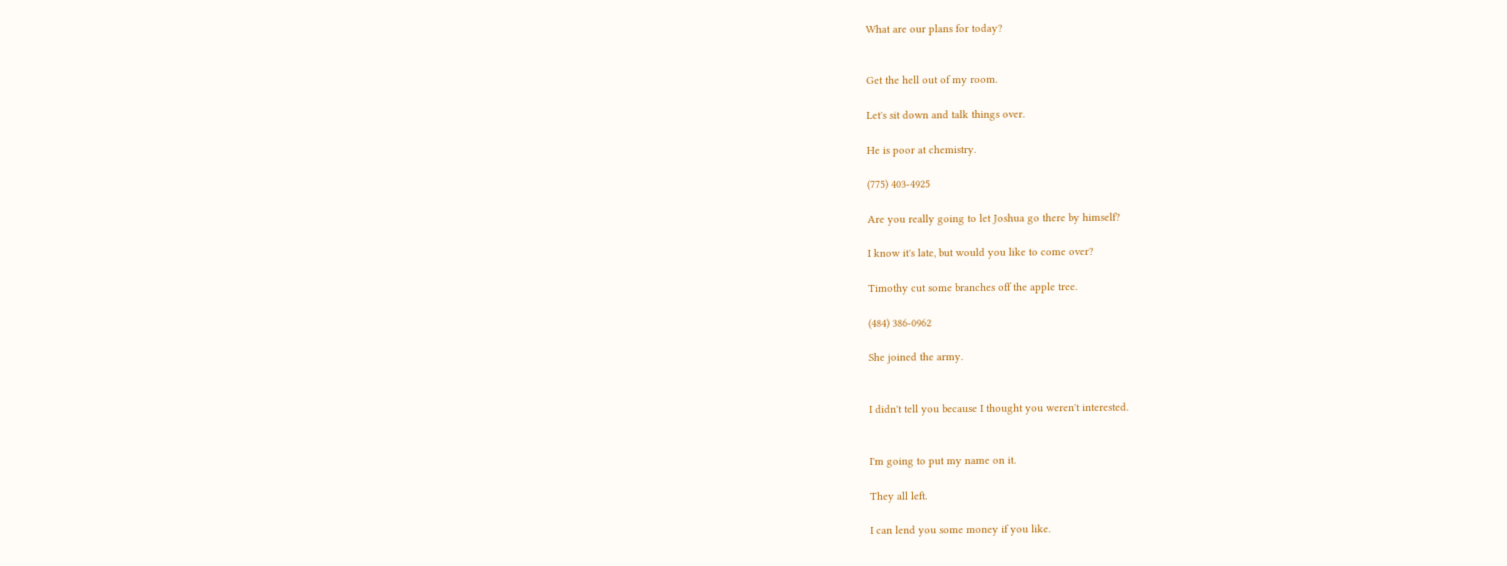What are our plans for today?


Get the hell out of my room.

Let's sit down and talk things over.

He is poor at chemistry.

(775) 403-4925

Are you really going to let Joshua go there by himself?

I know it's late, but would you like to come over?

Timothy cut some branches off the apple tree.

(484) 386-0962

She joined the army.


I didn't tell you because I thought you weren't interested.


I'm going to put my name on it.

They all left.

I can lend you some money if you like.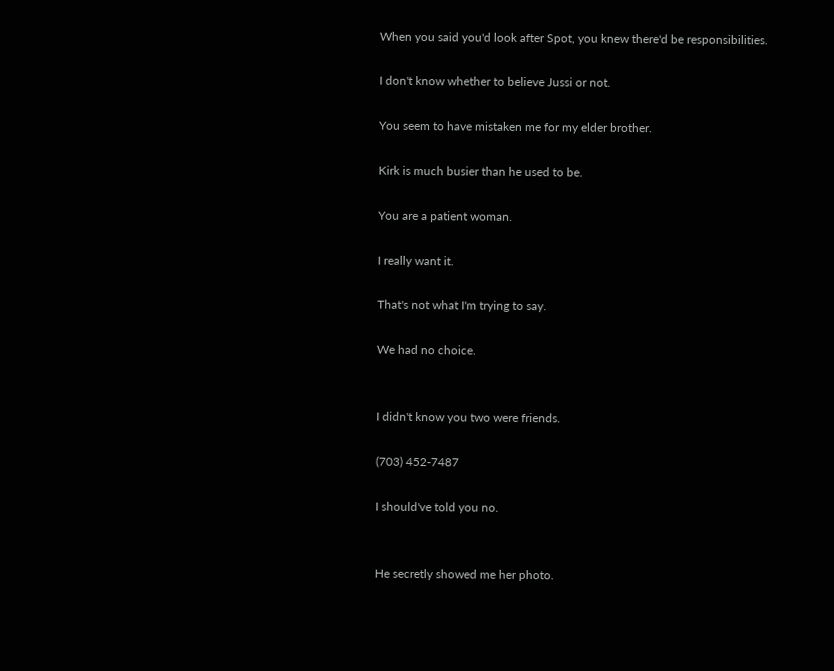When you said you'd look after Spot, you knew there'd be responsibilities.

I don't know whether to believe Jussi or not.

You seem to have mistaken me for my elder brother.

Kirk is much busier than he used to be.

You are a patient woman.

I really want it.

That's not what I'm trying to say.

We had no choice.


I didn't know you two were friends.

(703) 452-7487

I should've told you no.


He secretly showed me her photo.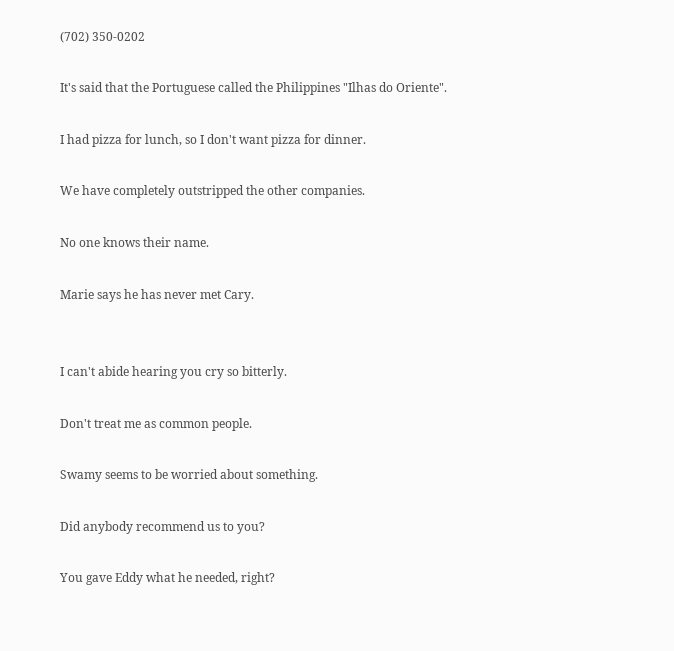(702) 350-0202

It's said that the Portuguese called the Philippines "Ilhas do Oriente".

I had pizza for lunch, so I don't want pizza for dinner.

We have completely outstripped the other companies.

No one knows their name.

Marie says he has never met Cary.


I can't abide hearing you cry so bitterly.

Don't treat me as common people.

Swamy seems to be worried about something.

Did anybody recommend us to you?

You gave Eddy what he needed, right?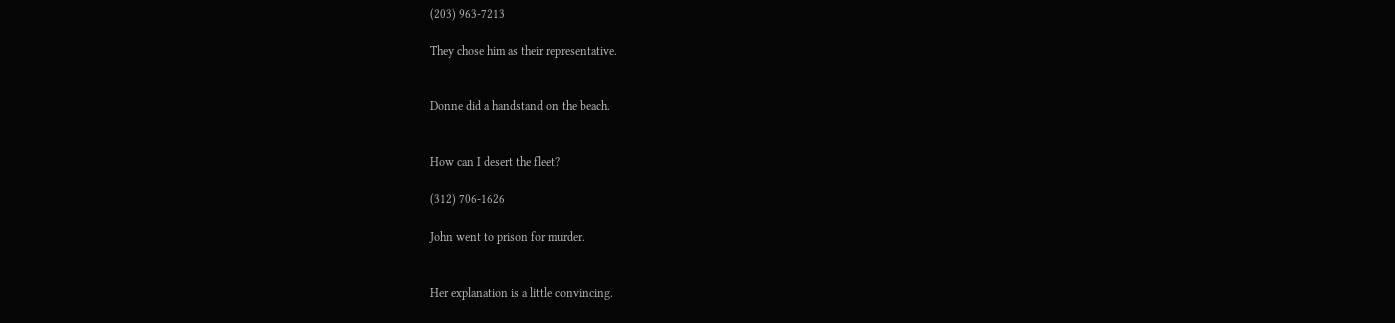(203) 963-7213

They chose him as their representative.


Donne did a handstand on the beach.


How can I desert the fleet?

(312) 706-1626

John went to prison for murder.


Her explanation is a little convincing.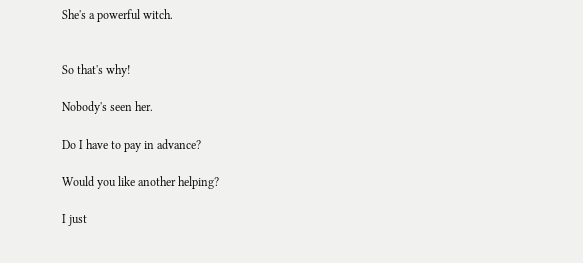She's a powerful witch.


So that's why!

Nobody's seen her.

Do I have to pay in advance?

Would you like another helping?

I just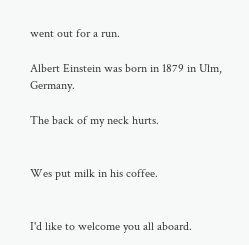went out for a run.

Albert Einstein was born in 1879 in Ulm, Germany.

The back of my neck hurts.


Wes put milk in his coffee.


I'd like to welcome you all aboard.